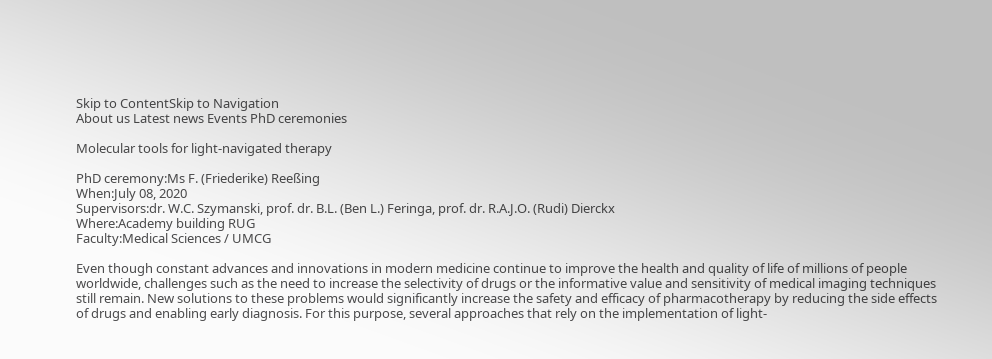Skip to ContentSkip to Navigation
About us Latest news Events PhD ceremonies

Molecular tools for light-navigated therapy

PhD ceremony:Ms F. (Friederike) Reeßing
When:July 08, 2020
Supervisors:dr. W.C. Szymanski, prof. dr. B.L. (Ben L.) Feringa, prof. dr. R.A.J.O. (Rudi) Dierckx
Where:Academy building RUG
Faculty:Medical Sciences / UMCG

Even though constant advances and innovations in modern medicine continue to improve the health and quality of life of millions of people worldwide, challenges such as the need to increase the selectivity of drugs or the informative value and sensitivity of medical imaging techniques still remain. New solutions to these problems would significantly increase the safety and efficacy of pharmacotherapy by reducing the side effects of drugs and enabling early diagnosis. For this purpose, several approaches that rely on the implementation of light-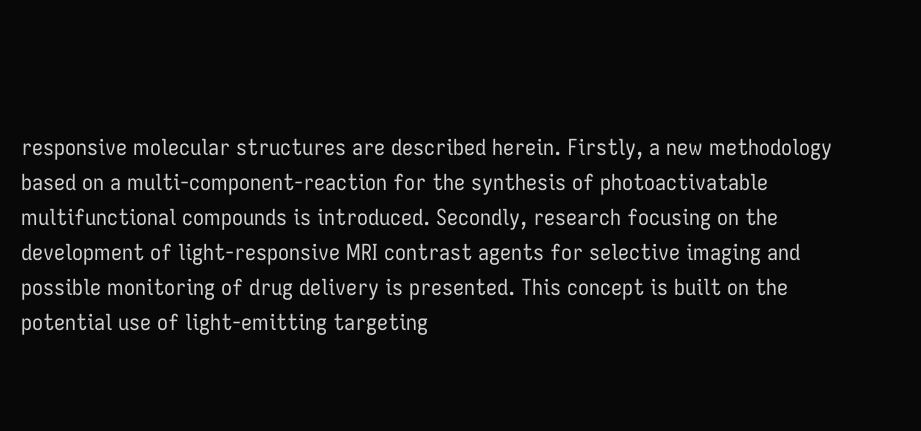responsive molecular structures are described herein. Firstly, a new methodology based on a multi-component-reaction for the synthesis of photoactivatable multifunctional compounds is introduced. Secondly, research focusing on the development of light-responsive MRI contrast agents for selective imaging and possible monitoring of drug delivery is presented. This concept is built on the potential use of light-emitting targeting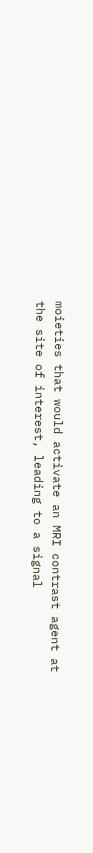moieties that would activate an MRI contrast agent at the site of interest, leading to a signal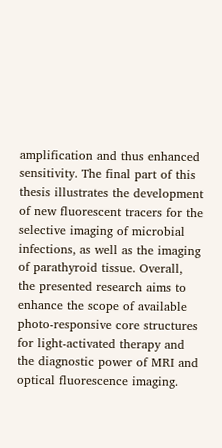amplification and thus enhanced sensitivity. The final part of this thesis illustrates the development of new fluorescent tracers for the selective imaging of microbial infections, as well as the imaging of parathyroid tissue. Overall, the presented research aims to enhance the scope of available photo-responsive core structures for light-activated therapy and the diagnostic power of MRI and optical fluorescence imaging.